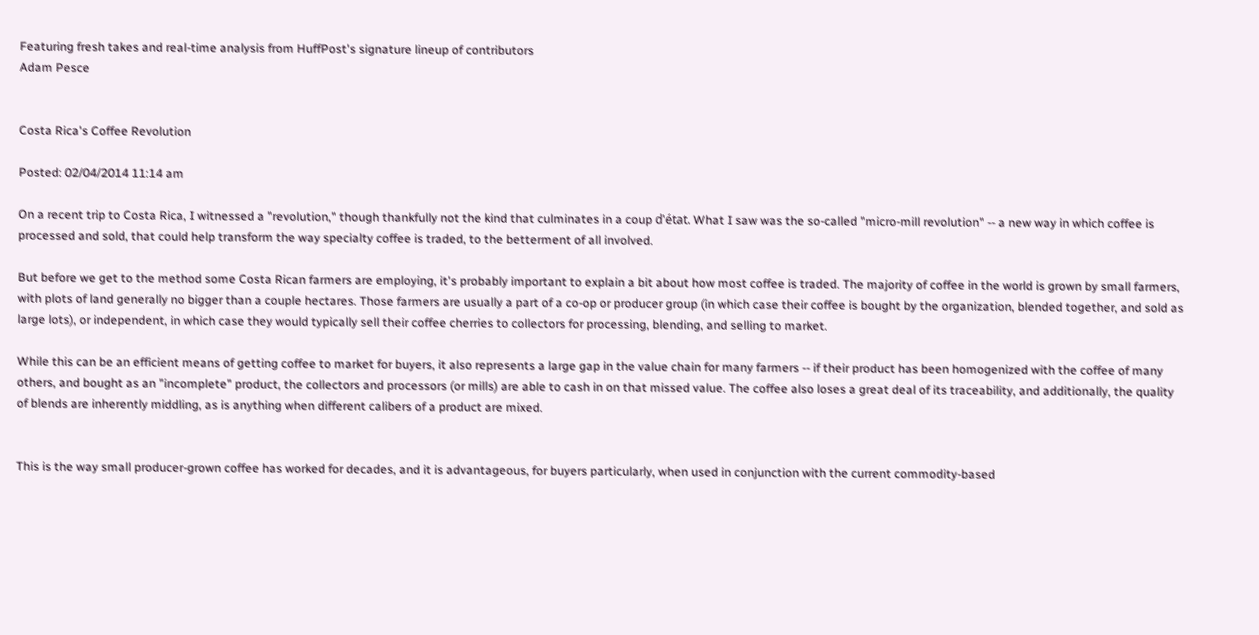Featuring fresh takes and real-time analysis from HuffPost's signature lineup of contributors
Adam Pesce


Costa Rica's Coffee Revolution

Posted: 02/04/2014 11:14 am

On a recent trip to Costa Rica, I witnessed a "revolution," though thankfully not the kind that culminates in a coup d'état. What I saw was the so-called "micro-mill revolution" -- a new way in which coffee is processed and sold, that could help transform the way specialty coffee is traded, to the betterment of all involved.

But before we get to the method some Costa Rican farmers are employing, it's probably important to explain a bit about how most coffee is traded. The majority of coffee in the world is grown by small farmers, with plots of land generally no bigger than a couple hectares. Those farmers are usually a part of a co-op or producer group (in which case their coffee is bought by the organization, blended together, and sold as large lots), or independent, in which case they would typically sell their coffee cherries to collectors for processing, blending, and selling to market.

While this can be an efficient means of getting coffee to market for buyers, it also represents a large gap in the value chain for many farmers -- if their product has been homogenized with the coffee of many others, and bought as an "incomplete" product, the collectors and processors (or mills) are able to cash in on that missed value. The coffee also loses a great deal of its traceability, and additionally, the quality of blends are inherently middling, as is anything when different calibers of a product are mixed.


This is the way small producer-grown coffee has worked for decades, and it is advantageous, for buyers particularly, when used in conjunction with the current commodity-based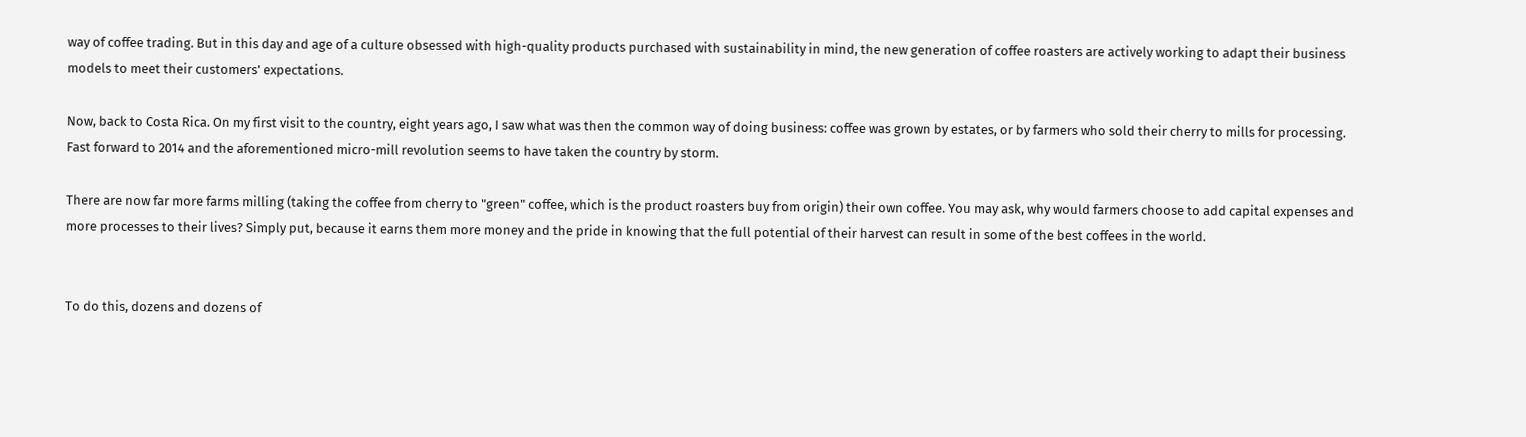way of coffee trading. But in this day and age of a culture obsessed with high-quality products purchased with sustainability in mind, the new generation of coffee roasters are actively working to adapt their business models to meet their customers' expectations.

Now, back to Costa Rica. On my first visit to the country, eight years ago, I saw what was then the common way of doing business: coffee was grown by estates, or by farmers who sold their cherry to mills for processing. Fast forward to 2014 and the aforementioned micro-mill revolution seems to have taken the country by storm.

There are now far more farms milling (taking the coffee from cherry to "green" coffee, which is the product roasters buy from origin) their own coffee. You may ask, why would farmers choose to add capital expenses and more processes to their lives? Simply put, because it earns them more money and the pride in knowing that the full potential of their harvest can result in some of the best coffees in the world.


To do this, dozens and dozens of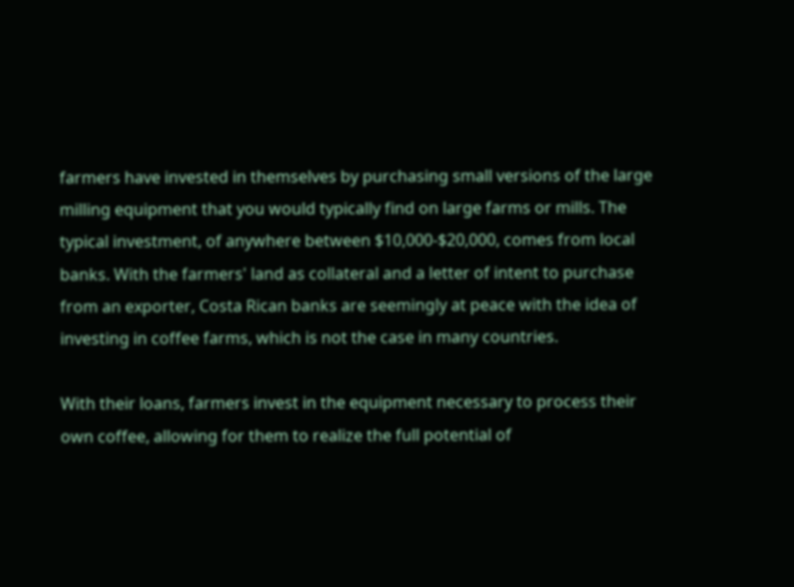farmers have invested in themselves by purchasing small versions of the large milling equipment that you would typically find on large farms or mills. The typical investment, of anywhere between $10,000-$20,000, comes from local banks. With the farmers' land as collateral and a letter of intent to purchase from an exporter, Costa Rican banks are seemingly at peace with the idea of investing in coffee farms, which is not the case in many countries.

With their loans, farmers invest in the equipment necessary to process their own coffee, allowing for them to realize the full potential of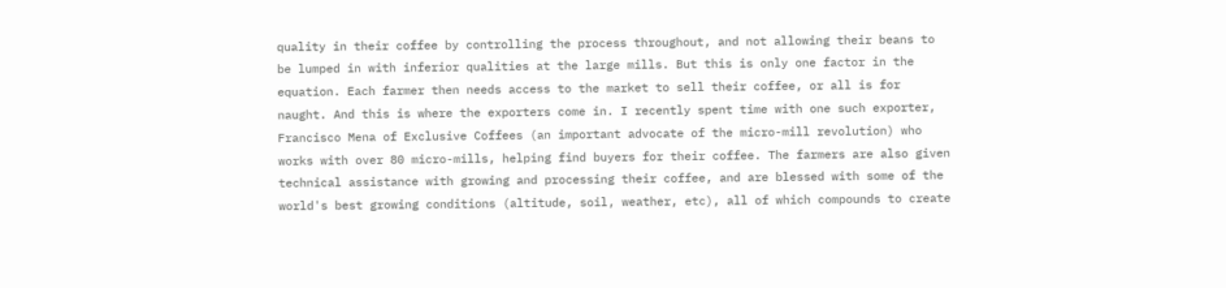quality in their coffee by controlling the process throughout, and not allowing their beans to be lumped in with inferior qualities at the large mills. But this is only one factor in the equation. Each farmer then needs access to the market to sell their coffee, or all is for naught. And this is where the exporters come in. I recently spent time with one such exporter, Francisco Mena of Exclusive Coffees (an important advocate of the micro-mill revolution) who works with over 80 micro-mills, helping find buyers for their coffee. The farmers are also given technical assistance with growing and processing their coffee, and are blessed with some of the world's best growing conditions (altitude, soil, weather, etc), all of which compounds to create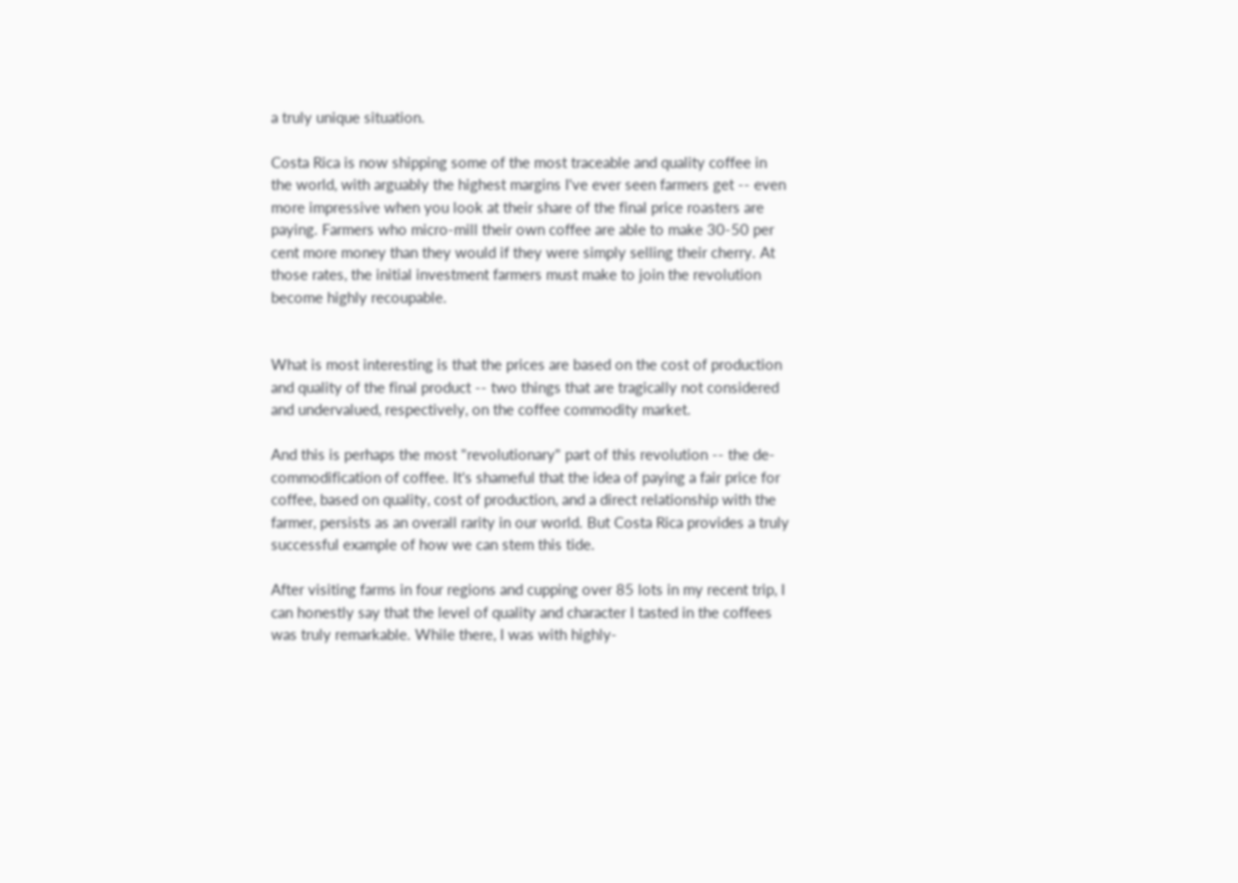a truly unique situation.

Costa Rica is now shipping some of the most traceable and quality coffee in the world, with arguably the highest margins I've ever seen farmers get -- even more impressive when you look at their share of the final price roasters are paying. Farmers who micro-mill their own coffee are able to make 30-50 per cent more money than they would if they were simply selling their cherry. At those rates, the initial investment farmers must make to join the revolution become highly recoupable.


What is most interesting is that the prices are based on the cost of production and quality of the final product -- two things that are tragically not considered and undervalued, respectively, on the coffee commodity market.

And this is perhaps the most "revolutionary" part of this revolution -- the de-commodification of coffee. It's shameful that the idea of paying a fair price for coffee, based on quality, cost of production, and a direct relationship with the farmer, persists as an overall rarity in our world. But Costa Rica provides a truly successful example of how we can stem this tide.

After visiting farms in four regions and cupping over 85 lots in my recent trip, I can honestly say that the level of quality and character I tasted in the coffees was truly remarkable. While there, I was with highly-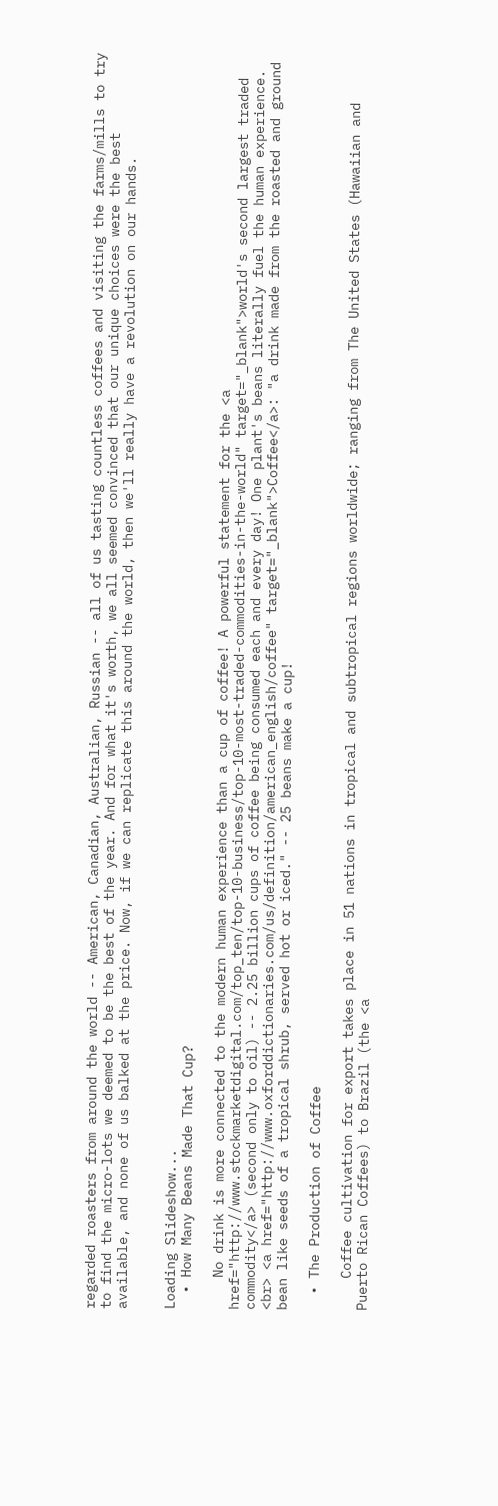regarded roasters from around the world -- American, Canadian, Australian, Russian -- all of us tasting countless coffees and visiting the farms/mills to try to find the micro-lots we deemed to be the best of the year. And for what it's worth, we all seemed convinced that our unique choices were the best available, and none of us balked at the price. Now, if we can replicate this around the world, then we'll really have a revolution on our hands.


Loading Slideshow...
  • How Many Beans Made That Cup?

    No drink is more connected to the modern human experience than a cup of coffee! A powerful statement for the <a href="http://www.stockmarketdigital.com/top_ten/top-10-business/top-10-most-traded-commodities-in-the-world" target="_blank">world's second largest traded commodity</a> (second only to oil) -- 2.25 billion cups of coffee being consumed each and every day! One plant's beans literally fuel the human experience. <br> <a href="http://www.oxforddictionaries.com/us/definition/american_english/coffee" target="_blank">Coffee</a>: "a drink made from the roasted and ground bean like seeds of a tropical shrub, served hot or iced." -- 25 beans make a cup!

  • The Production of Coffee

    Coffee cultivation for export takes place in 51 nations in tropical and subtropical regions worldwide; ranging from The United States (Hawaiian and Puerto Rican Coffees) to Brazil (the <a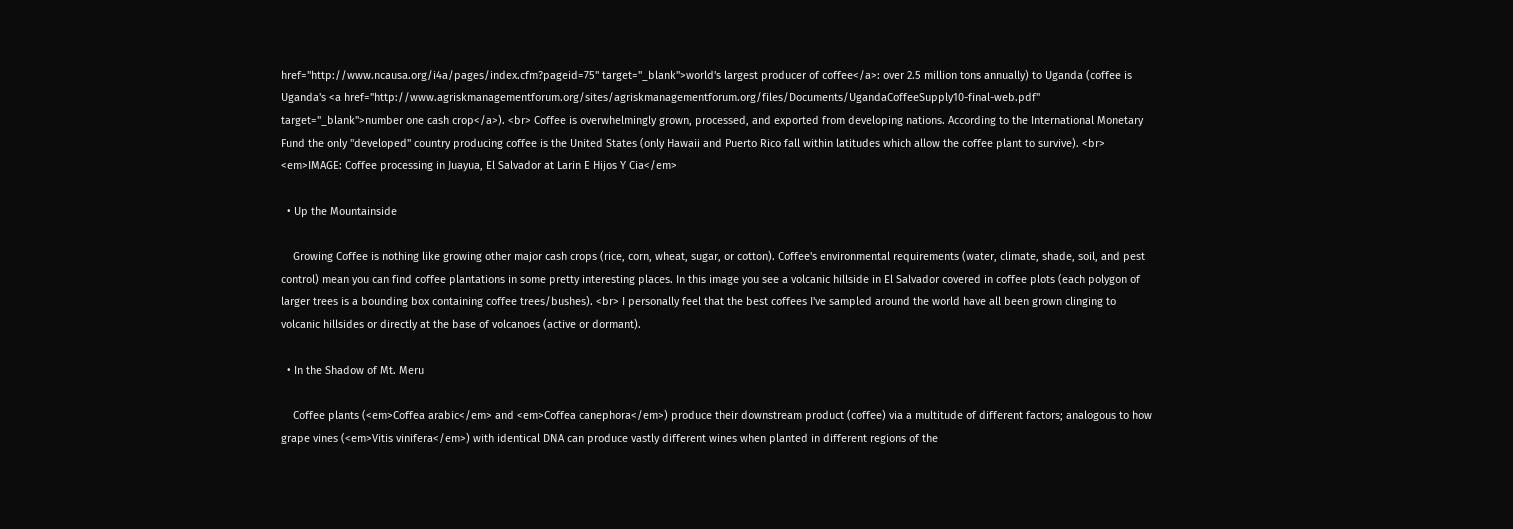href="http://www.ncausa.org/i4a/pages/index.cfm?pageid=75" target="_blank">world's largest producer of coffee</a>: over 2.5 million tons annually) to Uganda (coffee is Uganda's <a href="http://www.agriskmanagementforum.org/sites/agriskmanagementforum.org/files/Documents/UgandaCoffeeSupply10-final-web.pdf" target="_blank">number one cash crop</a>). <br> Coffee is overwhelmingly grown, processed, and exported from developing nations. According to the International Monetary Fund the only "developed" country producing coffee is the United States (only Hawaii and Puerto Rico fall within latitudes which allow the coffee plant to survive). <br> <em>IMAGE: Coffee processing in Juayua, El Salvador at Larin E Hijos Y Cia</em>

  • Up the Mountainside

    Growing Coffee is nothing like growing other major cash crops (rice, corn, wheat, sugar, or cotton). Coffee's environmental requirements (water, climate, shade, soil, and pest control) mean you can find coffee plantations in some pretty interesting places. In this image you see a volcanic hillside in El Salvador covered in coffee plots (each polygon of larger trees is a bounding box containing coffee trees/bushes). <br> I personally feel that the best coffees I've sampled around the world have all been grown clinging to volcanic hillsides or directly at the base of volcanoes (active or dormant).

  • In the Shadow of Mt. Meru

    Coffee plants (<em>Coffea arabic</em> and <em>Coffea canephora</em>) produce their downstream product (coffee) via a multitude of different factors; analogous to how grape vines (<em>Vitis vinifera</em>) with identical DNA can produce vastly different wines when planted in different regions of the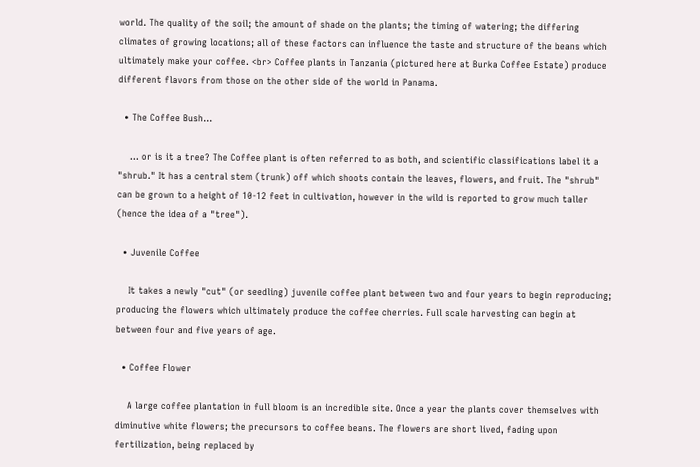world. The quality of the soil; the amount of shade on the plants; the timing of watering; the differing climates of growing locations; all of these factors can influence the taste and structure of the beans which ultimately make your coffee. <br> Coffee plants in Tanzania (pictured here at Burka Coffee Estate) produce different flavors from those on the other side of the world in Panama.

  • The Coffee Bush...

    … or is it a tree? The Coffee plant is often referred to as both, and scientific classifications label it a "shrub." It has a central stem (trunk) off which shoots contain the leaves, flowers, and fruit. The "shrub" can be grown to a height of 10-12 feet in cultivation, however in the wild is reported to grow much taller (hence the idea of a "tree").

  • Juvenile Coffee

    It takes a newly "cut" (or seedling) juvenile coffee plant between two and four years to begin reproducing; producing the flowers which ultimately produce the coffee cherries. Full scale harvesting can begin at between four and five years of age.

  • Coffee Flower

    A large coffee plantation in full bloom is an incredible site. Once a year the plants cover themselves with diminutive white flowers; the precursors to coffee beans. The flowers are short lived, fading upon fertilization, being replaced by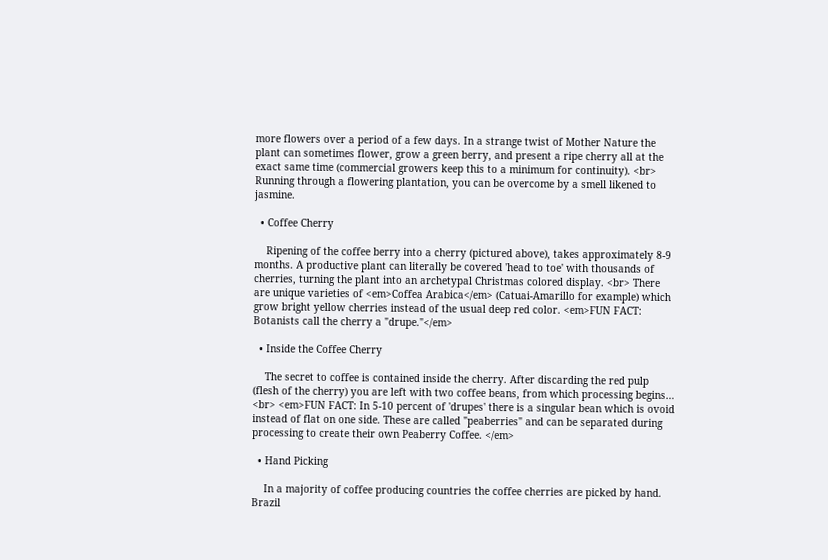more flowers over a period of a few days. In a strange twist of Mother Nature the plant can sometimes flower, grow a green berry, and present a ripe cherry all at the exact same time (commercial growers keep this to a minimum for continuity). <br> Running through a flowering plantation, you can be overcome by a smell likened to jasmine.

  • Coffee Cherry

    Ripening of the coffee berry into a cherry (pictured above), takes approximately 8-9 months. A productive plant can literally be covered 'head to toe' with thousands of cherries, turning the plant into an archetypal Christmas colored display. <br> There are unique varieties of <em>Coffea Arabica</em> (Catuai-Amarillo for example) which grow bright yellow cherries instead of the usual deep red color. <em>FUN FACT: Botanists call the cherry a "drupe."</em>

  • Inside the Coffee Cherry

    The secret to coffee is contained inside the cherry. After discarding the red pulp (flesh of the cherry) you are left with two coffee beans, from which processing begins… <br> <em>FUN FACT: In 5-10 percent of 'drupes' there is a singular bean which is ovoid instead of flat on one side. These are called "peaberries" and can be separated during processing to create their own Peaberry Coffee. </em>

  • Hand Picking

    In a majority of coffee producing countries the coffee cherries are picked by hand. Brazil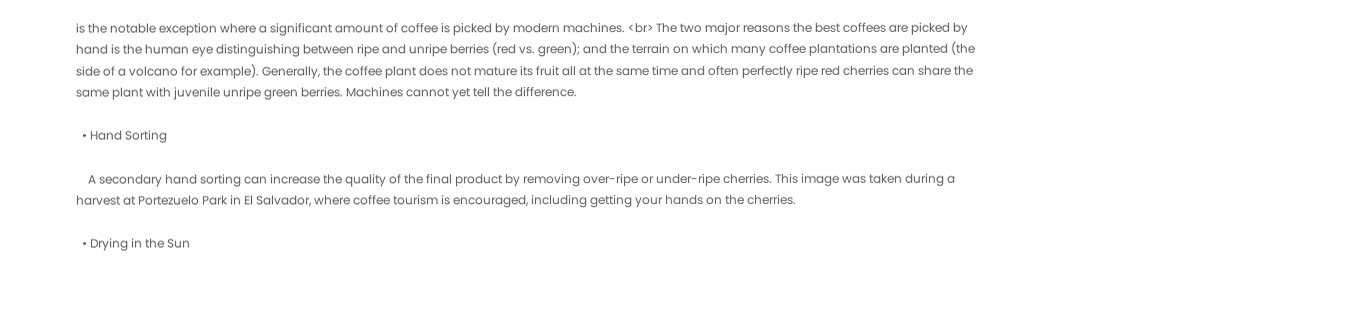is the notable exception where a significant amount of coffee is picked by modern machines. <br> The two major reasons the best coffees are picked by hand is the human eye distinguishing between ripe and unripe berries (red vs. green); and the terrain on which many coffee plantations are planted (the side of a volcano for example). Generally, the coffee plant does not mature its fruit all at the same time and often perfectly ripe red cherries can share the same plant with juvenile unripe green berries. Machines cannot yet tell the difference.

  • Hand Sorting

    A secondary hand sorting can increase the quality of the final product by removing over-ripe or under-ripe cherries. This image was taken during a harvest at Portezuelo Park in El Salvador, where coffee tourism is encouraged, including getting your hands on the cherries.

  • Drying in the Sun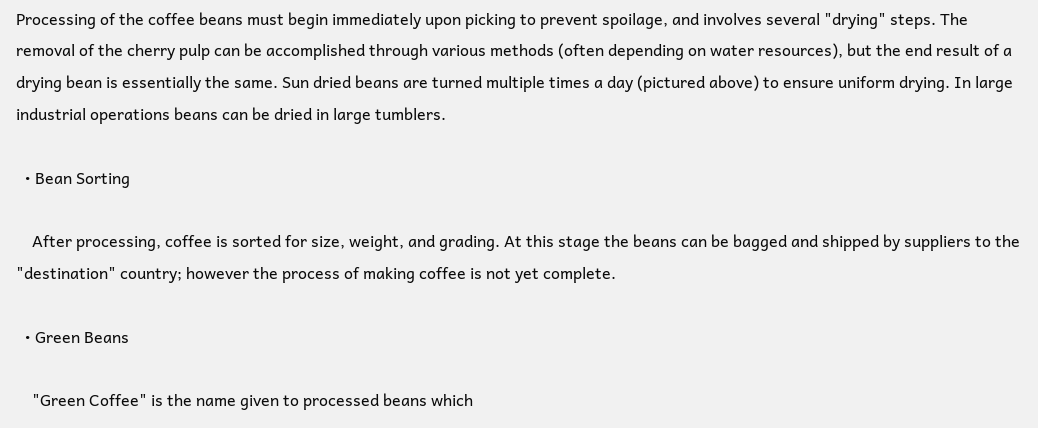Processing of the coffee beans must begin immediately upon picking to prevent spoilage, and involves several "drying" steps. The removal of the cherry pulp can be accomplished through various methods (often depending on water resources), but the end result of a drying bean is essentially the same. Sun dried beans are turned multiple times a day (pictured above) to ensure uniform drying. In large industrial operations beans can be dried in large tumblers.

  • Bean Sorting

    After processing, coffee is sorted for size, weight, and grading. At this stage the beans can be bagged and shipped by suppliers to the "destination" country; however the process of making coffee is not yet complete.

  • Green Beans

    "Green Coffee" is the name given to processed beans which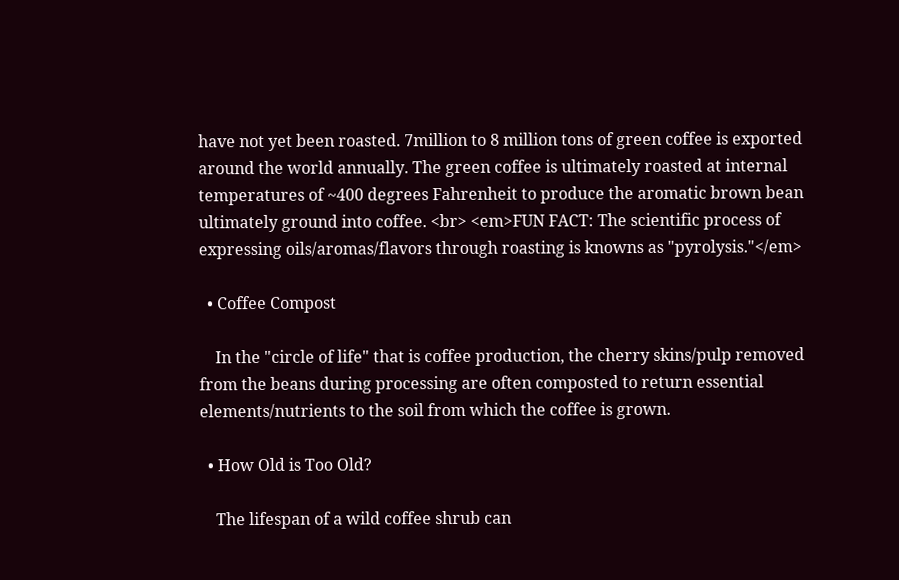have not yet been roasted. 7million to 8 million tons of green coffee is exported around the world annually. The green coffee is ultimately roasted at internal temperatures of ~400 degrees Fahrenheit to produce the aromatic brown bean ultimately ground into coffee. <br> <em>FUN FACT: The scientific process of expressing oils/aromas/flavors through roasting is knowns as "pyrolysis."</em>

  • Coffee Compost

    In the "circle of life" that is coffee production, the cherry skins/pulp removed from the beans during processing are often composted to return essential elements/nutrients to the soil from which the coffee is grown.

  • How Old is Too Old?

    The lifespan of a wild coffee shrub can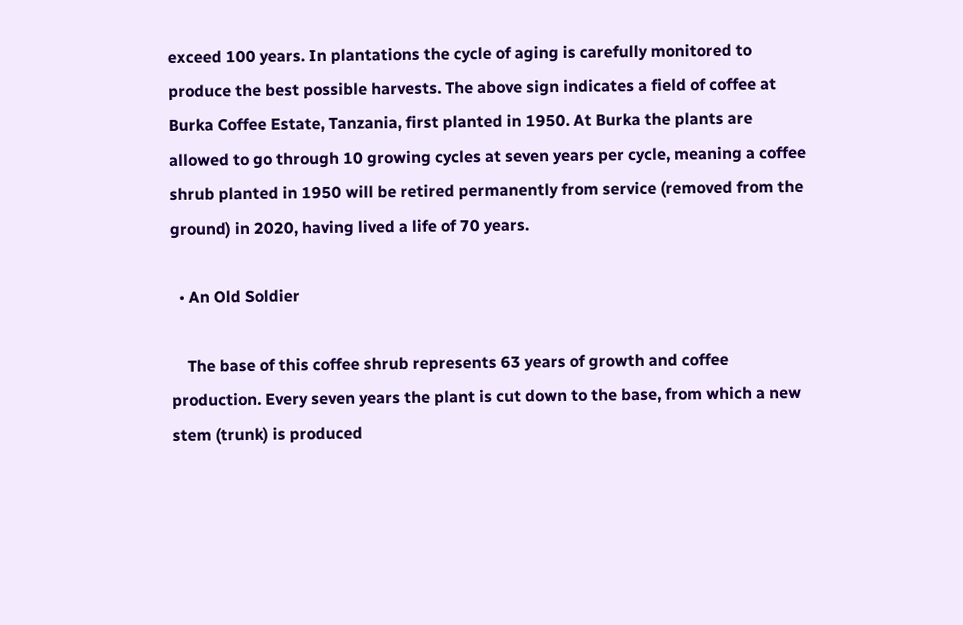exceed 100 years. In plantations the cycle of aging is carefully monitored to produce the best possible harvests. The above sign indicates a field of coffee at Burka Coffee Estate, Tanzania, first planted in 1950. At Burka the plants are allowed to go through 10 growing cycles at seven years per cycle, meaning a coffee shrub planted in 1950 will be retired permanently from service (removed from the ground) in 2020, having lived a life of 70 years.

  • An Old Soldier

    The base of this coffee shrub represents 63 years of growth and coffee production. Every seven years the plant is cut down to the base, from which a new stem (trunk) is produced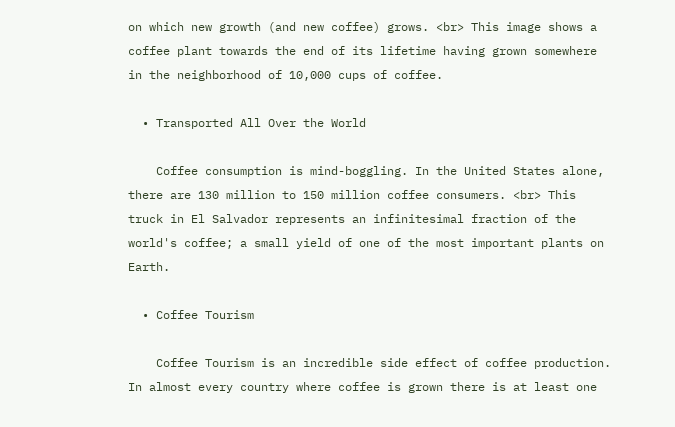on which new growth (and new coffee) grows. <br> This image shows a coffee plant towards the end of its lifetime having grown somewhere in the neighborhood of 10,000 cups of coffee.

  • Transported All Over the World

    Coffee consumption is mind-boggling. In the United States alone, there are 130 million to 150 million coffee consumers. <br> This truck in El Salvador represents an infinitesimal fraction of the world's coffee; a small yield of one of the most important plants on Earth.

  • Coffee Tourism

    Coffee Tourism is an incredible side effect of coffee production. In almost every country where coffee is grown there is at least one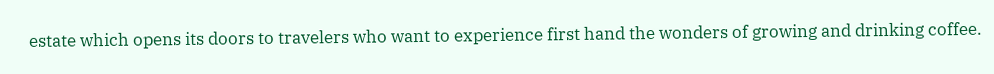estate which opens its doors to travelers who want to experience first hand the wonders of growing and drinking coffee.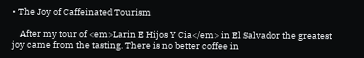• The Joy of Caffeinated Tourism

    After my tour of <em>Larin E Hijos Y Cia</em> in El Salvador the greatest joy came from the tasting. There is no better coffee in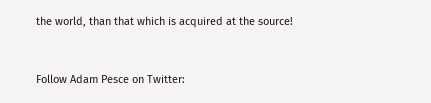the world, than that which is acquired at the source!


Follow Adam Pesce on Twitter: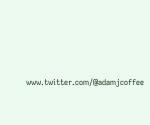www.twitter.com/@adamjcoffee